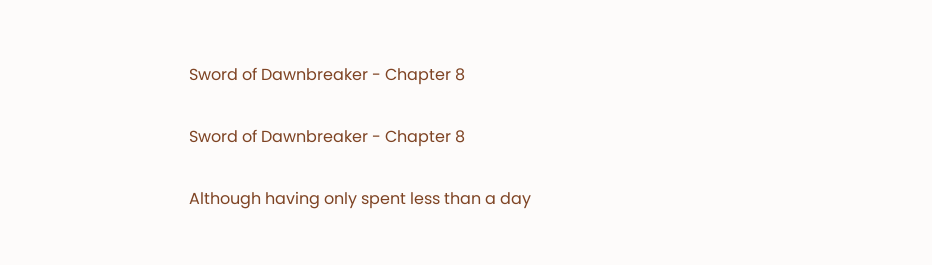Sword of Dawnbreaker - Chapter 8

Sword of Dawnbreaker - Chapter 8

Although having only spent less than a day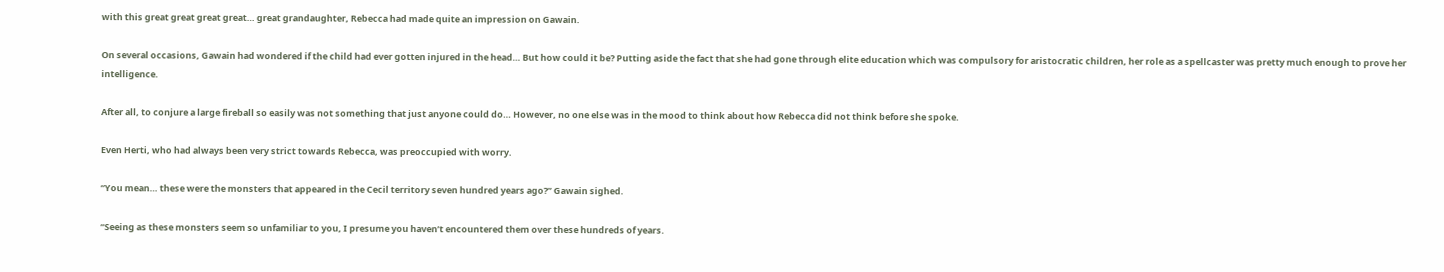with this great great great great… great grandaughter, Rebecca had made quite an impression on Gawain.

On several occasions, Gawain had wondered if the child had ever gotten injured in the head… But how could it be? Putting aside the fact that she had gone through elite education which was compulsory for aristocratic children, her role as a spellcaster was pretty much enough to prove her intelligence.

After all, to conjure a large fireball so easily was not something that just anyone could do… However, no one else was in the mood to think about how Rebecca did not think before she spoke.

Even Herti, who had always been very strict towards Rebecca, was preoccupied with worry.

“You mean… these were the monsters that appeared in the Cecil territory seven hundred years ago?” Gawain sighed.

“Seeing as these monsters seem so unfamiliar to you, I presume you haven’t encountered them over these hundreds of years.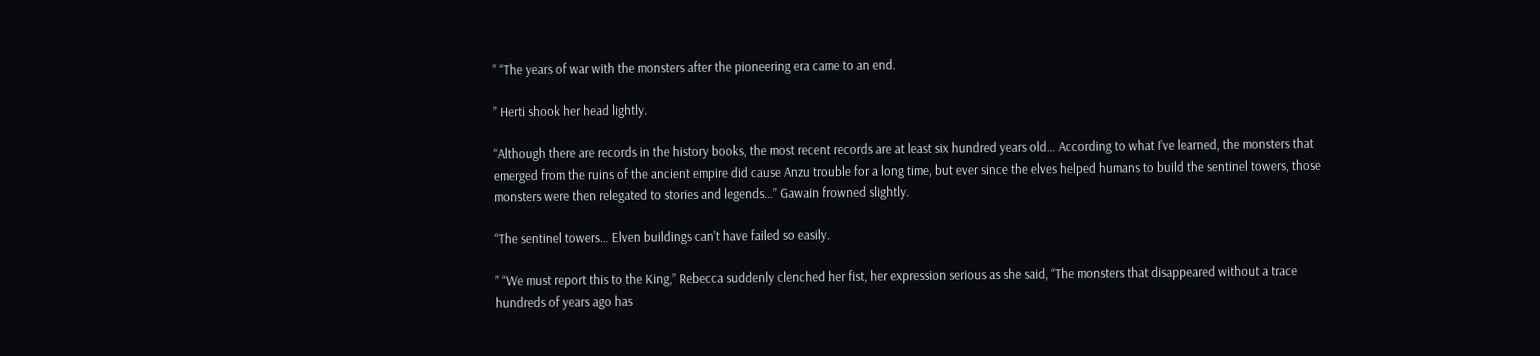” “The years of war with the monsters after the pioneering era came to an end.

” Herti shook her head lightly.

“Although there are records in the history books, the most recent records are at least six hundred years old… According to what I’ve learned, the monsters that emerged from the ruins of the ancient empire did cause Anzu trouble for a long time, but ever since the elves helped humans to build the sentinel towers, those monsters were then relegated to stories and legends…” Gawain frowned slightly.

“The sentinel towers… Elven buildings can’t have failed so easily.

” “We must report this to the King,” Rebecca suddenly clenched her fist, her expression serious as she said, “The monsters that disappeared without a trace hundreds of years ago has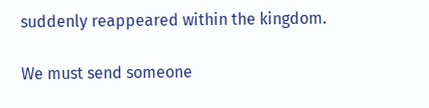suddenly reappeared within the kingdom.

We must send someone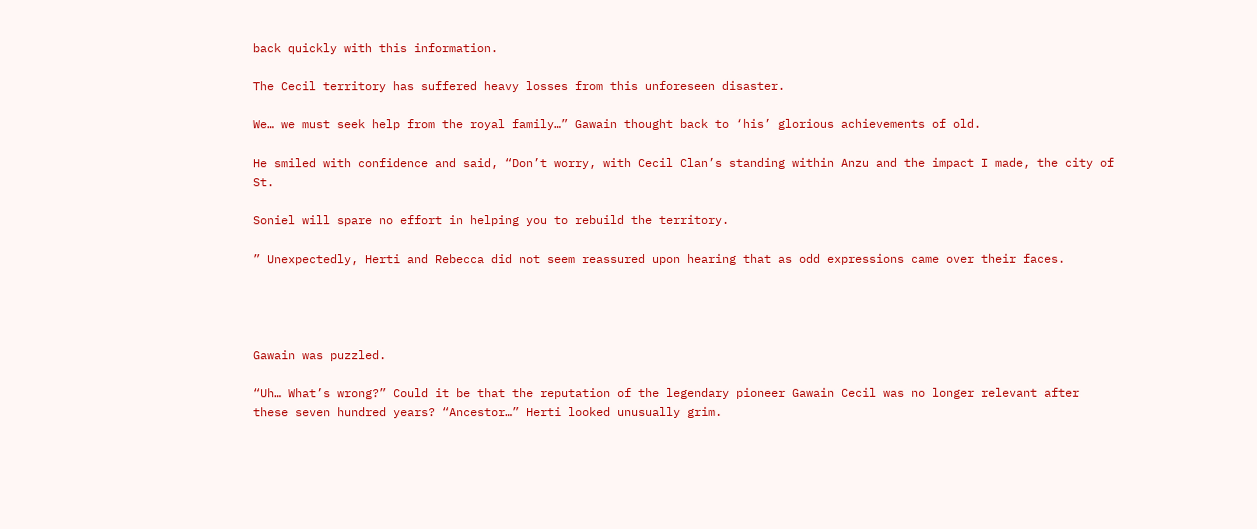back quickly with this information.

The Cecil territory has suffered heavy losses from this unforeseen disaster.

We… we must seek help from the royal family…” Gawain thought back to ‘his’ glorious achievements of old.

He smiled with confidence and said, “Don’t worry, with Cecil Clan’s standing within Anzu and the impact I made, the city of St.

Soniel will spare no effort in helping you to rebuild the territory.

” Unexpectedly, Herti and Rebecca did not seem reassured upon hearing that as odd expressions came over their faces.




Gawain was puzzled.

“Uh… What’s wrong?” Could it be that the reputation of the legendary pioneer Gawain Cecil was no longer relevant after these seven hundred years? “Ancestor…” Herti looked unusually grim.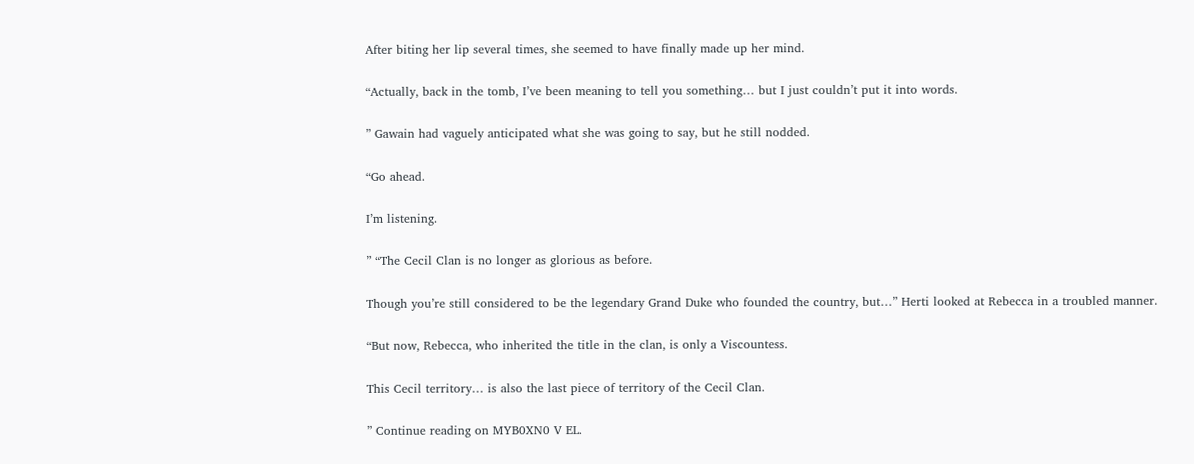After biting her lip several times, she seemed to have finally made up her mind.

“Actually, back in the tomb, I’ve been meaning to tell you something… but I just couldn’t put it into words.

” Gawain had vaguely anticipated what she was going to say, but he still nodded.

“Go ahead.

I’m listening.

” “The Cecil Clan is no longer as glorious as before.

Though you’re still considered to be the legendary Grand Duke who founded the country, but…” Herti looked at Rebecca in a troubled manner.

“But now, Rebecca, who inherited the title in the clan, is only a Viscountess.

This Cecil territory… is also the last piece of territory of the Cecil Clan.

” Continue reading on MYB0XN0 V EL.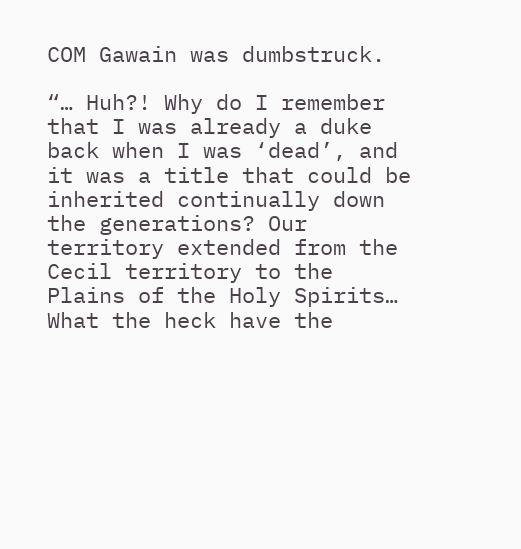COM Gawain was dumbstruck.

“… Huh?! Why do I remember that I was already a duke back when I was ‘dead’, and it was a title that could be inherited continually down the generations? Our territory extended from the Cecil territory to the Plains of the Holy Spirits… What the heck have the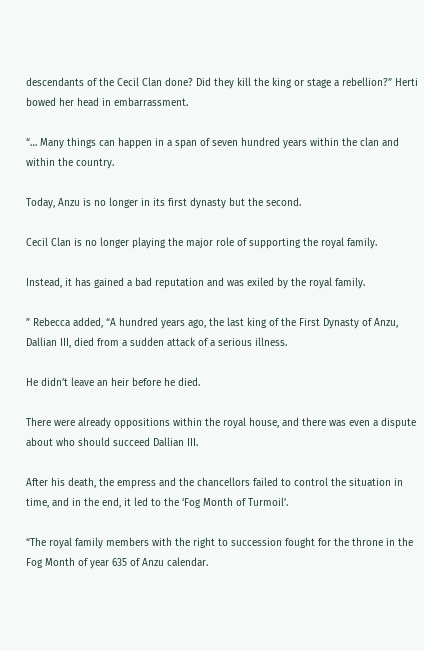descendants of the Cecil Clan done? Did they kill the king or stage a rebellion?” Herti bowed her head in embarrassment.

“… Many things can happen in a span of seven hundred years within the clan and within the country.

Today, Anzu is no longer in its first dynasty but the second.

Cecil Clan is no longer playing the major role of supporting the royal family.

Instead, it has gained a bad reputation and was exiled by the royal family.

” Rebecca added, “A hundred years ago, the last king of the First Dynasty of Anzu, Dallian III, died from a sudden attack of a serious illness.

He didn’t leave an heir before he died.

There were already oppositions within the royal house, and there was even a dispute about who should succeed Dallian III.

After his death, the empress and the chancellors failed to control the situation in time, and in the end, it led to the ‘Fog Month of Turmoil’.

“The royal family members with the right to succession fought for the throne in the Fog Month of year 635 of Anzu calendar.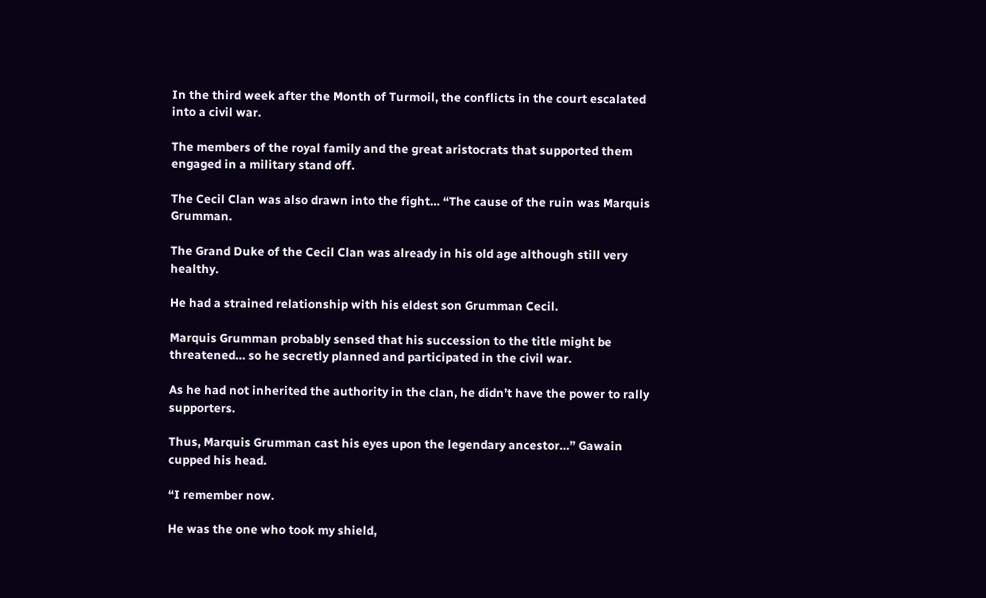In the third week after the Month of Turmoil, the conflicts in the court escalated into a civil war.

The members of the royal family and the great aristocrats that supported them engaged in a military stand off.

The Cecil Clan was also drawn into the fight… “The cause of the ruin was Marquis Grumman.

The Grand Duke of the Cecil Clan was already in his old age although still very healthy.

He had a strained relationship with his eldest son Grumman Cecil.

Marquis Grumman probably sensed that his succession to the title might be threatened… so he secretly planned and participated in the civil war.

As he had not inherited the authority in the clan, he didn’t have the power to rally supporters.

Thus, Marquis Grumman cast his eyes upon the legendary ancestor…” Gawain cupped his head.

“I remember now.

He was the one who took my shield,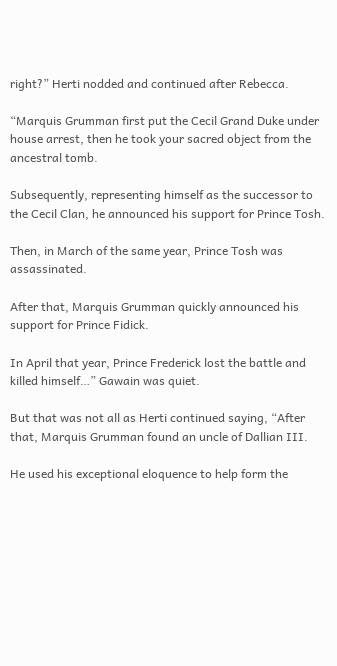right?” Herti nodded and continued after Rebecca.

“Marquis Grumman first put the Cecil Grand Duke under house arrest, then he took your sacred object from the ancestral tomb.

Subsequently, representing himself as the successor to the Cecil Clan, he announced his support for Prince Tosh.

Then, in March of the same year, Prince Tosh was assassinated.

After that, Marquis Grumman quickly announced his support for Prince Fidick.

In April that year, Prince Frederick lost the battle and killed himself…” Gawain was quiet.

But that was not all as Herti continued saying, “After that, Marquis Grumman found an uncle of Dallian III.

He used his exceptional eloquence to help form the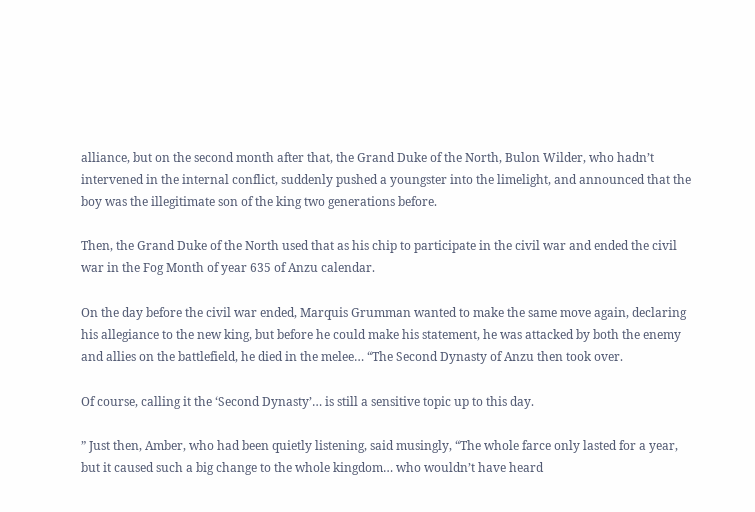alliance, but on the second month after that, the Grand Duke of the North, Bulon Wilder, who hadn’t intervened in the internal conflict, suddenly pushed a youngster into the limelight, and announced that the boy was the illegitimate son of the king two generations before.

Then, the Grand Duke of the North used that as his chip to participate in the civil war and ended the civil war in the Fog Month of year 635 of Anzu calendar.

On the day before the civil war ended, Marquis Grumman wanted to make the same move again, declaring his allegiance to the new king, but before he could make his statement, he was attacked by both the enemy and allies on the battlefield, he died in the melee… “The Second Dynasty of Anzu then took over.

Of course, calling it the ‘Second Dynasty’… is still a sensitive topic up to this day.

” Just then, Amber, who had been quietly listening, said musingly, “The whole farce only lasted for a year, but it caused such a big change to the whole kingdom… who wouldn’t have heard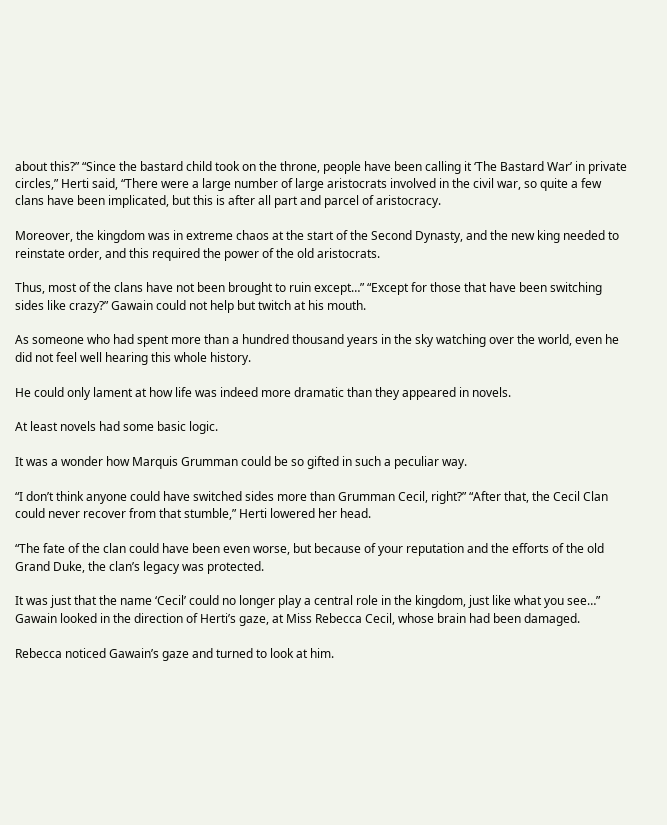about this?” “Since the bastard child took on the throne, people have been calling it ‘The Bastard War’ in private circles,” Herti said, “There were a large number of large aristocrats involved in the civil war, so quite a few clans have been implicated, but this is after all part and parcel of aristocracy.

Moreover, the kingdom was in extreme chaos at the start of the Second Dynasty, and the new king needed to reinstate order, and this required the power of the old aristocrats.

Thus, most of the clans have not been brought to ruin except…” “Except for those that have been switching sides like crazy?” Gawain could not help but twitch at his mouth.

As someone who had spent more than a hundred thousand years in the sky watching over the world, even he did not feel well hearing this whole history.

He could only lament at how life was indeed more dramatic than they appeared in novels.

At least novels had some basic logic.

It was a wonder how Marquis Grumman could be so gifted in such a peculiar way.

“I don’t think anyone could have switched sides more than Grumman Cecil, right?” “After that, the Cecil Clan could never recover from that stumble,” Herti lowered her head.

“The fate of the clan could have been even worse, but because of your reputation and the efforts of the old Grand Duke, the clan’s legacy was protected.

It was just that the name ‘Cecil’ could no longer play a central role in the kingdom, just like what you see…” Gawain looked in the direction of Herti’s gaze, at Miss Rebecca Cecil, whose brain had been damaged.

Rebecca noticed Gawain’s gaze and turned to look at him.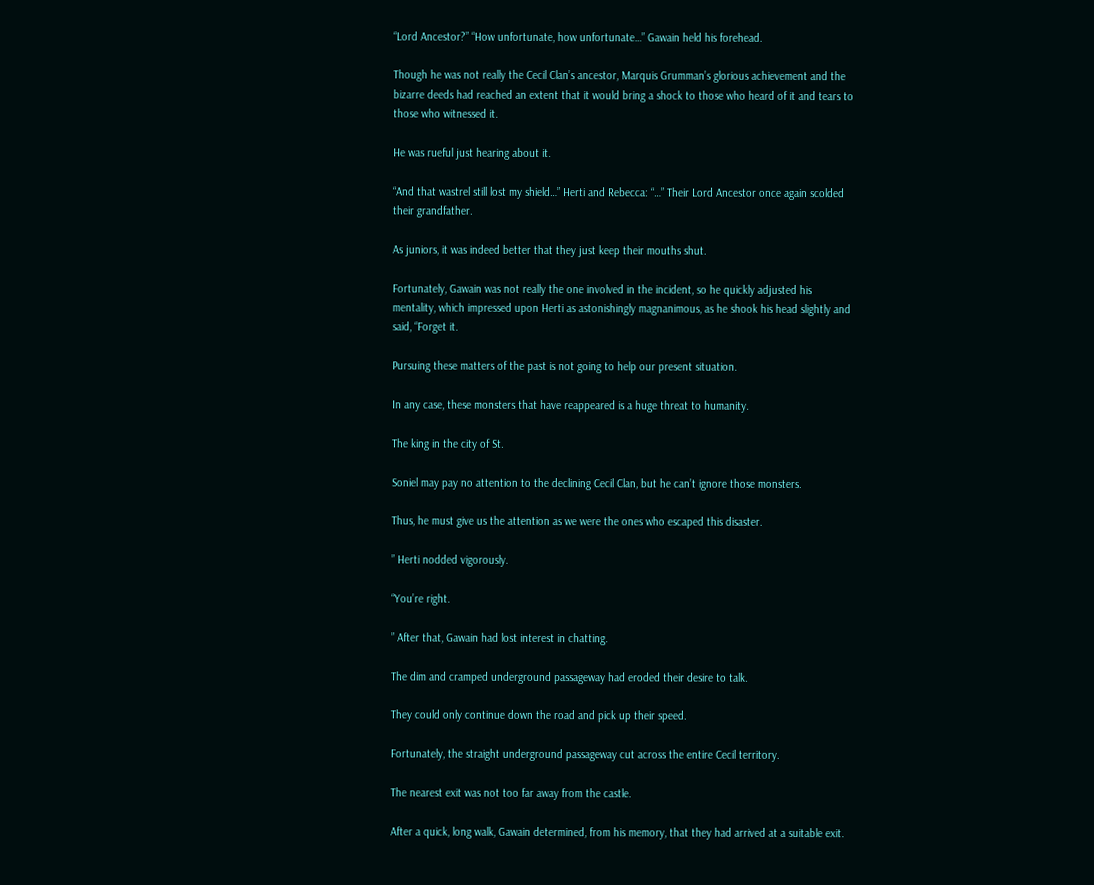“Lord Ancestor?” “How unfortunate, how unfortunate…” Gawain held his forehead.

Though he was not really the Cecil Clan’s ancestor, Marquis Grumman’s glorious achievement and the bizarre deeds had reached an extent that it would bring a shock to those who heard of it and tears to those who witnessed it.

He was rueful just hearing about it.

“And that wastrel still lost my shield…” Herti and Rebecca: “…” Their Lord Ancestor once again scolded their grandfather.

As juniors, it was indeed better that they just keep their mouths shut.

Fortunately, Gawain was not really the one involved in the incident, so he quickly adjusted his mentality, which impressed upon Herti as astonishingly magnanimous, as he shook his head slightly and said, “Forget it.

Pursuing these matters of the past is not going to help our present situation.

In any case, these monsters that have reappeared is a huge threat to humanity.

The king in the city of St.

Soniel may pay no attention to the declining Cecil Clan, but he can’t ignore those monsters.

Thus, he must give us the attention as we were the ones who escaped this disaster.

” Herti nodded vigorously.

“You’re right.

” After that, Gawain had lost interest in chatting.

The dim and cramped underground passageway had eroded their desire to talk.

They could only continue down the road and pick up their speed.

Fortunately, the straight underground passageway cut across the entire Cecil territory.

The nearest exit was not too far away from the castle.

After a quick, long walk, Gawain determined, from his memory, that they had arrived at a suitable exit.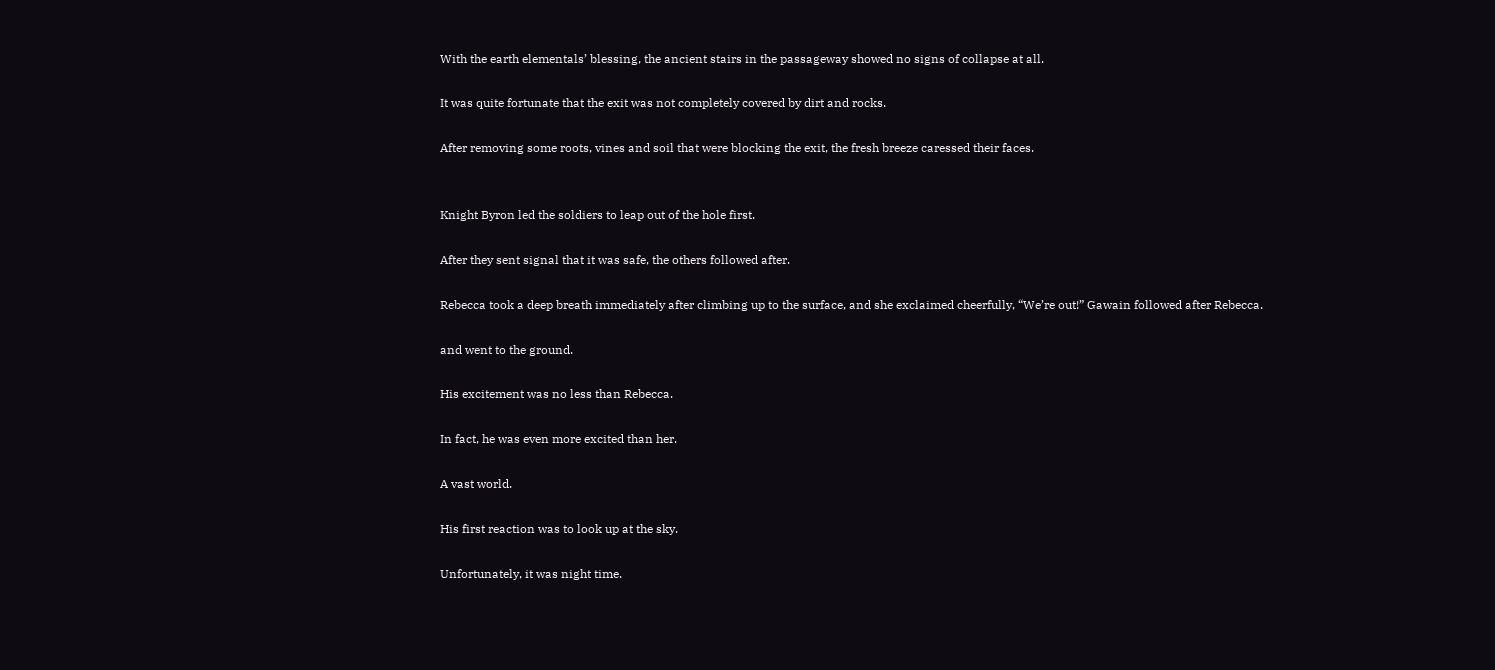With the earth elementals’ blessing, the ancient stairs in the passageway showed no signs of collapse at all.

It was quite fortunate that the exit was not completely covered by dirt and rocks.

After removing some roots, vines and soil that were blocking the exit, the fresh breeze caressed their faces.


Knight Byron led the soldiers to leap out of the hole first.

After they sent signal that it was safe, the others followed after.

Rebecca took a deep breath immediately after climbing up to the surface, and she exclaimed cheerfully, “We’re out!” Gawain followed after Rebecca.

and went to the ground.

His excitement was no less than Rebecca.

In fact, he was even more excited than her.

A vast world.

His first reaction was to look up at the sky.

Unfortunately, it was night time.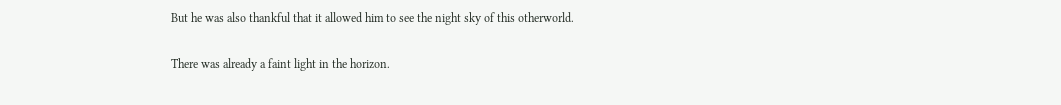But he was also thankful that it allowed him to see the night sky of this otherworld.

There was already a faint light in the horizon.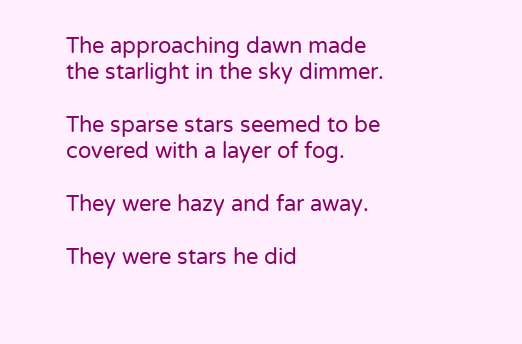The approaching dawn made the starlight in the sky dimmer.

The sparse stars seemed to be covered with a layer of fog.

They were hazy and far away.

They were stars he did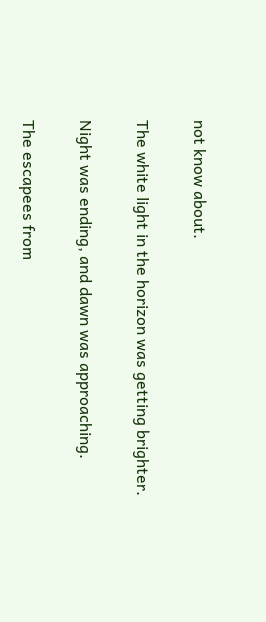not know about.

The white light in the horizon was getting brighter.

Night was ending, and dawn was approaching.

The escapees from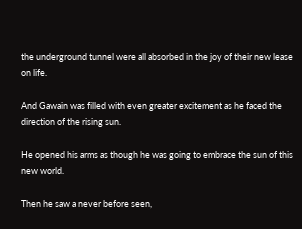the underground tunnel were all absorbed in the joy of their new lease on life.

And Gawain was filled with even greater excitement as he faced the direction of the rising sun.

He opened his arms as though he was going to embrace the sun of this new world.

Then he saw a never before seen,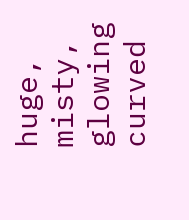huge, misty, glowing curved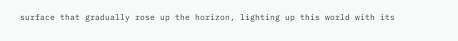surface that gradually rose up the horizon, lighting up this world with its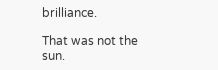brilliance.

That was not the sun.